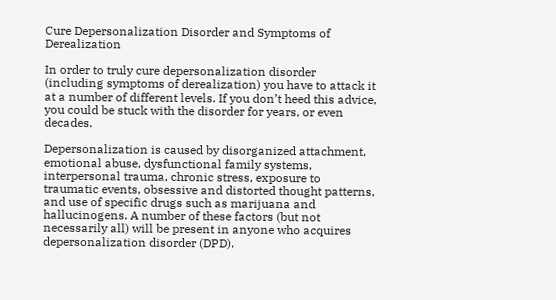Cure Depersonalization Disorder and Symptoms of Derealization

In order to truly cure depersonalization disorder (including symptoms of derealization) you have to attack it at a number of different levels. If you don’t heed this advice, you could be stuck with the disorder for years, or even decades.

Depersonalization is caused by disorganized attachment, emotional abuse, dysfunctional family systems, interpersonal trauma, chronic stress, exposure to traumatic events, obsessive and distorted thought patterns, and use of specific drugs such as marijuana and hallucinogens. A number of these factors (but not necessarily all) will be present in anyone who acquires depersonalization disorder (DPD).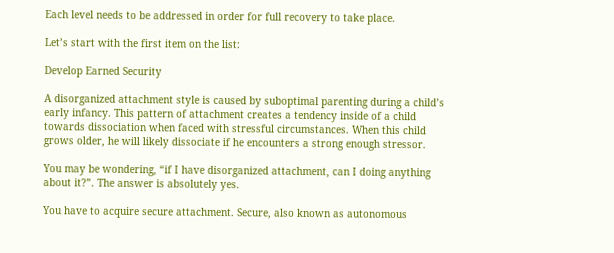Each level needs to be addressed in order for full recovery to take place.

Let’s start with the first item on the list:

Develop Earned Security

A disorganized attachment style is caused by suboptimal parenting during a child’s early infancy. This pattern of attachment creates a tendency inside of a child towards dissociation when faced with stressful circumstances. When this child grows older, he will likely dissociate if he encounters a strong enough stressor.

You may be wondering, “if I have disorganized attachment, can I doing anything about it?”. The answer is absolutely yes.

You have to acquire secure attachment. Secure, also known as autonomous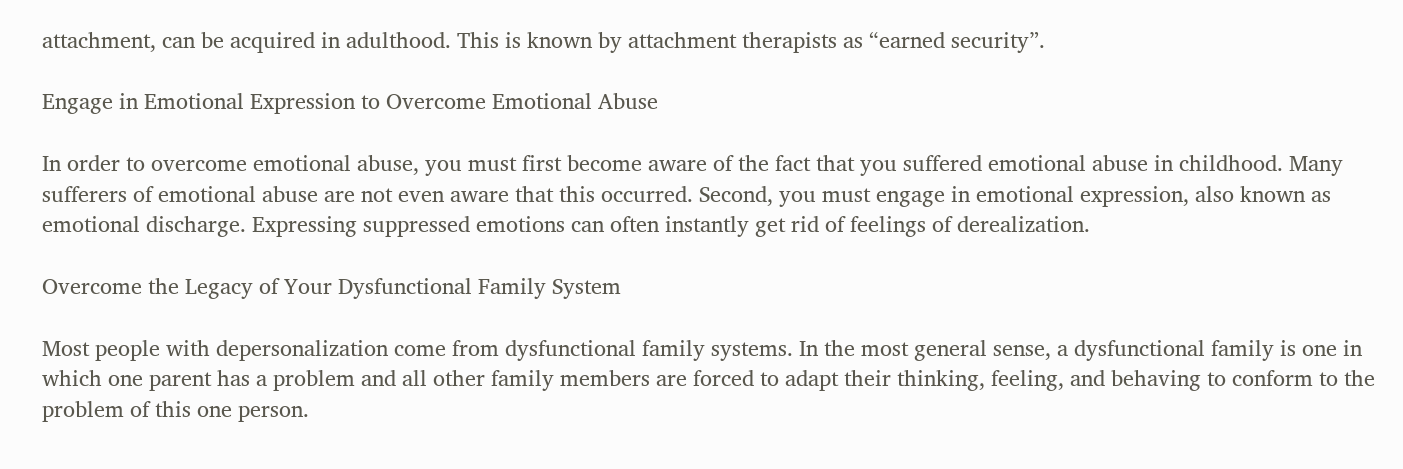attachment, can be acquired in adulthood. This is known by attachment therapists as “earned security”.

Engage in Emotional Expression to Overcome Emotional Abuse

In order to overcome emotional abuse, you must first become aware of the fact that you suffered emotional abuse in childhood. Many sufferers of emotional abuse are not even aware that this occurred. Second, you must engage in emotional expression, also known as emotional discharge. Expressing suppressed emotions can often instantly get rid of feelings of derealization.

Overcome the Legacy of Your Dysfunctional Family System

Most people with depersonalization come from dysfunctional family systems. In the most general sense, a dysfunctional family is one in which one parent has a problem and all other family members are forced to adapt their thinking, feeling, and behaving to conform to the problem of this one person.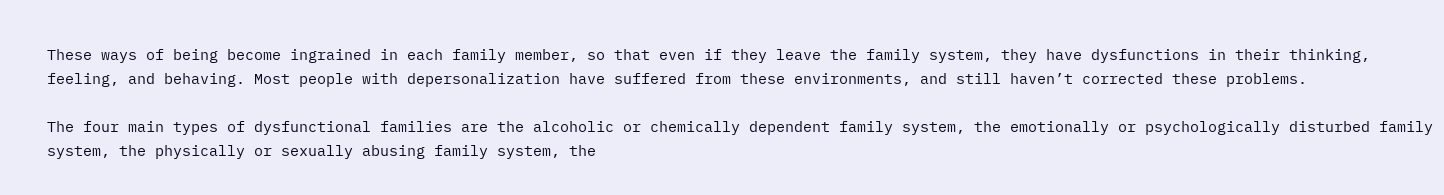These ways of being become ingrained in each family member, so that even if they leave the family system, they have dysfunctions in their thinking, feeling, and behaving. Most people with depersonalization have suffered from these environments, and still haven’t corrected these problems.

The four main types of dysfunctional families are the alcoholic or chemically dependent family system, the emotionally or psychologically disturbed family system, the physically or sexually abusing family system, the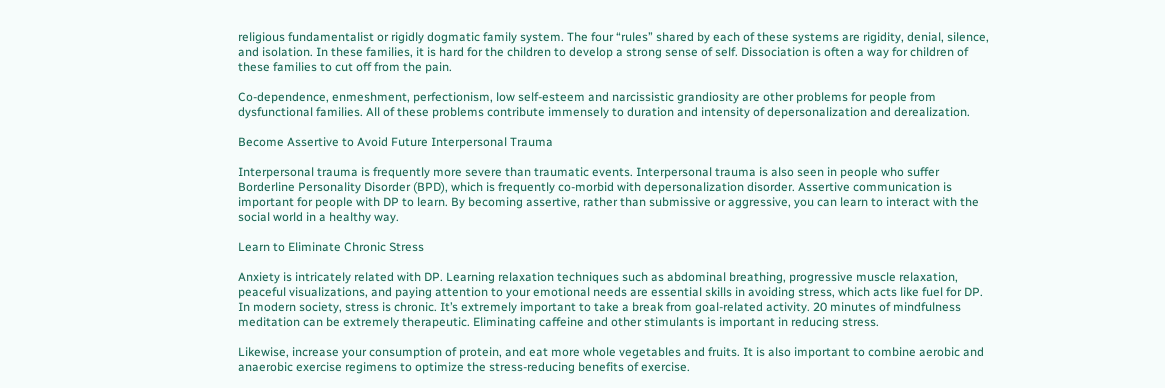religious fundamentalist or rigidly dogmatic family system. The four “rules” shared by each of these systems are rigidity, denial, silence, and isolation. In these families, it is hard for the children to develop a strong sense of self. Dissociation is often a way for children of these families to cut off from the pain.

Co-dependence, enmeshment, perfectionism, low self-esteem and narcissistic grandiosity are other problems for people from dysfunctional families. All of these problems contribute immensely to duration and intensity of depersonalization and derealization.

Become Assertive to Avoid Future Interpersonal Trauma

Interpersonal trauma is frequently more severe than traumatic events. Interpersonal trauma is also seen in people who suffer Borderline Personality Disorder (BPD), which is frequently co-morbid with depersonalization disorder. Assertive communication is important for people with DP to learn. By becoming assertive, rather than submissive or aggressive, you can learn to interact with the social world in a healthy way.

Learn to Eliminate Chronic Stress

Anxiety is intricately related with DP. Learning relaxation techniques such as abdominal breathing, progressive muscle relaxation, peaceful visualizations, and paying attention to your emotional needs are essential skills in avoiding stress, which acts like fuel for DP. In modern society, stress is chronic. It’s extremely important to take a break from goal-related activity. 20 minutes of mindfulness meditation can be extremely therapeutic. Eliminating caffeine and other stimulants is important in reducing stress.

Likewise, increase your consumption of protein, and eat more whole vegetables and fruits. It is also important to combine aerobic and anaerobic exercise regimens to optimize the stress-reducing benefits of exercise.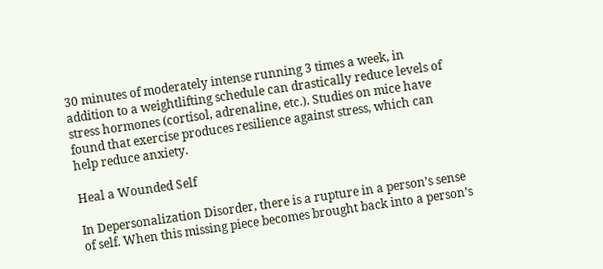30 minutes of moderately intense running 3 times a week, in addition to a weightlifting schedule can drastically reduce levels of stress hormones (cortisol, adrenaline, etc.). Studies on mice have found that exercise produces resilience against stress, which can help reduce anxiety.

Heal a Wounded Self

In Depersonalization Disorder, there is a rupture in a person’s sense of self. When this missing piece becomes brought back into a person’s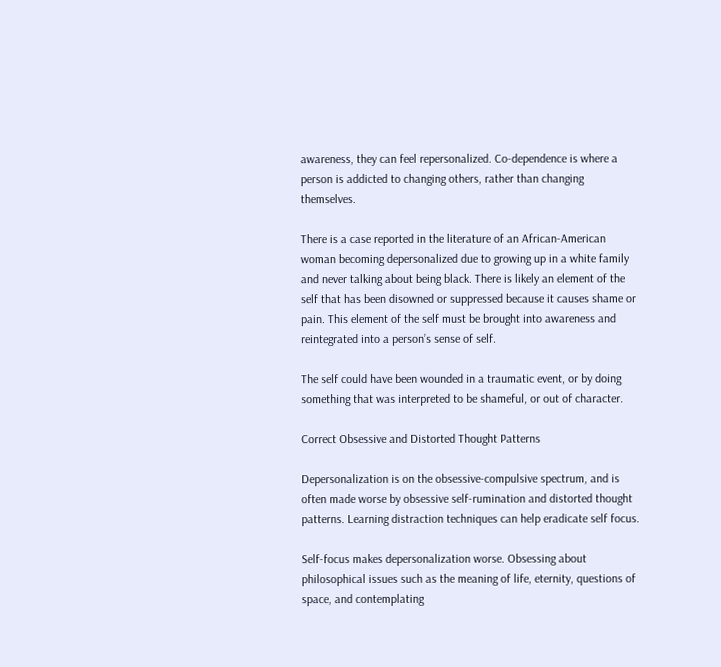awareness, they can feel repersonalized. Co-dependence is where a person is addicted to changing others, rather than changing themselves.

There is a case reported in the literature of an African-American woman becoming depersonalized due to growing up in a white family and never talking about being black. There is likely an element of the self that has been disowned or suppressed because it causes shame or pain. This element of the self must be brought into awareness and reintegrated into a person’s sense of self.

The self could have been wounded in a traumatic event, or by doing something that was interpreted to be shameful, or out of character.

Correct Obsessive and Distorted Thought Patterns

Depersonalization is on the obsessive-compulsive spectrum, and is often made worse by obsessive self-rumination and distorted thought patterns. Learning distraction techniques can help eradicate self focus.

Self-focus makes depersonalization worse. Obsessing about philosophical issues such as the meaning of life, eternity, questions of space, and contemplating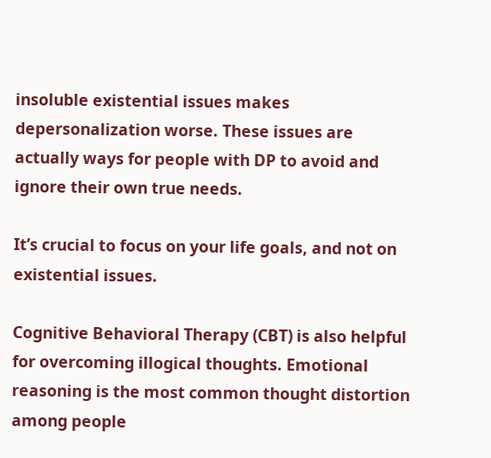insoluble existential issues makes depersonalization worse. These issues are actually ways for people with DP to avoid and ignore their own true needs.

It’s crucial to focus on your life goals, and not on existential issues.

Cognitive Behavioral Therapy (CBT) is also helpful for overcoming illogical thoughts. Emotional reasoning is the most common thought distortion among people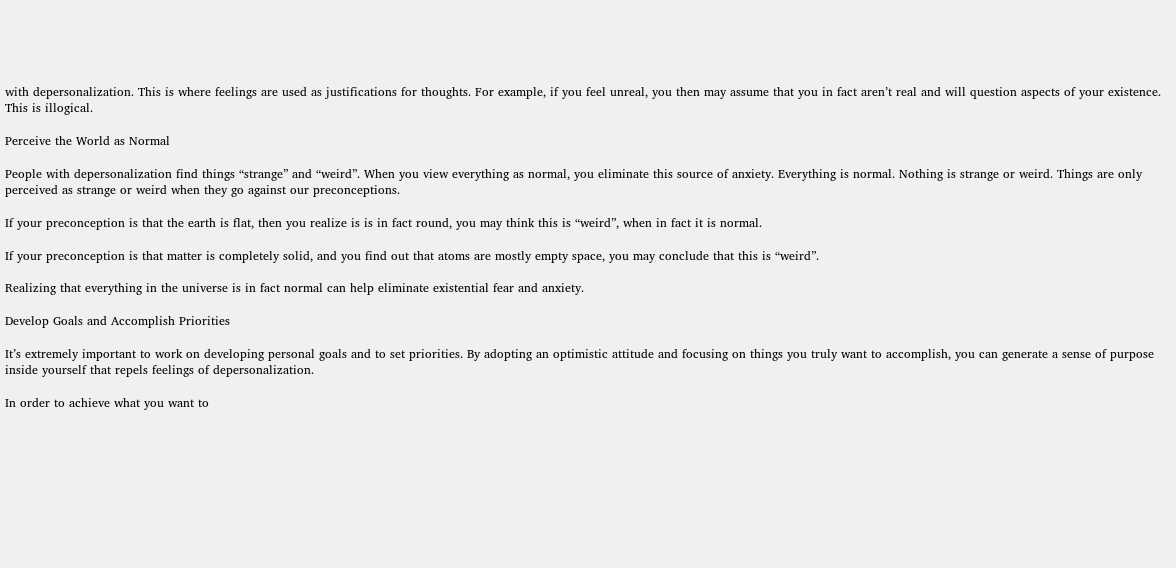with depersonalization. This is where feelings are used as justifications for thoughts. For example, if you feel unreal, you then may assume that you in fact aren’t real and will question aspects of your existence. This is illogical.

Perceive the World as Normal

People with depersonalization find things “strange” and “weird”. When you view everything as normal, you eliminate this source of anxiety. Everything is normal. Nothing is strange or weird. Things are only perceived as strange or weird when they go against our preconceptions.

If your preconception is that the earth is flat, then you realize is is in fact round, you may think this is “weird”, when in fact it is normal.

If your preconception is that matter is completely solid, and you find out that atoms are mostly empty space, you may conclude that this is “weird”.

Realizing that everything in the universe is in fact normal can help eliminate existential fear and anxiety.

Develop Goals and Accomplish Priorities

It’s extremely important to work on developing personal goals and to set priorities. By adopting an optimistic attitude and focusing on things you truly want to accomplish, you can generate a sense of purpose inside yourself that repels feelings of depersonalization.

In order to achieve what you want to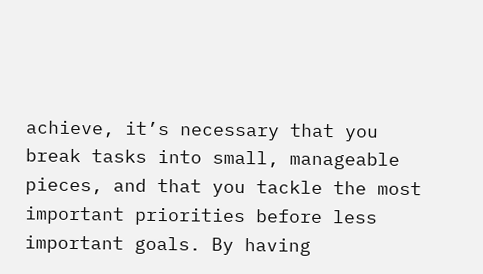achieve, it’s necessary that you break tasks into small, manageable pieces, and that you tackle the most important priorities before less important goals. By having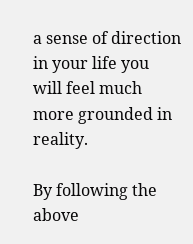a sense of direction in your life you will feel much more grounded in reality.

By following the above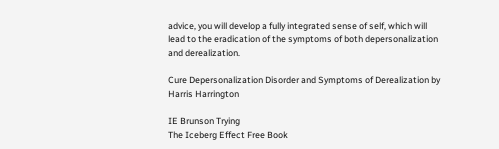advice, you will develop a fully integrated sense of self, which will lead to the eradication of the symptoms of both depersonalization and derealization.

Cure Depersonalization Disorder and Symptoms of Derealization by Harris Harrington

IE Brunson Trying
The Iceberg Effect Free Book